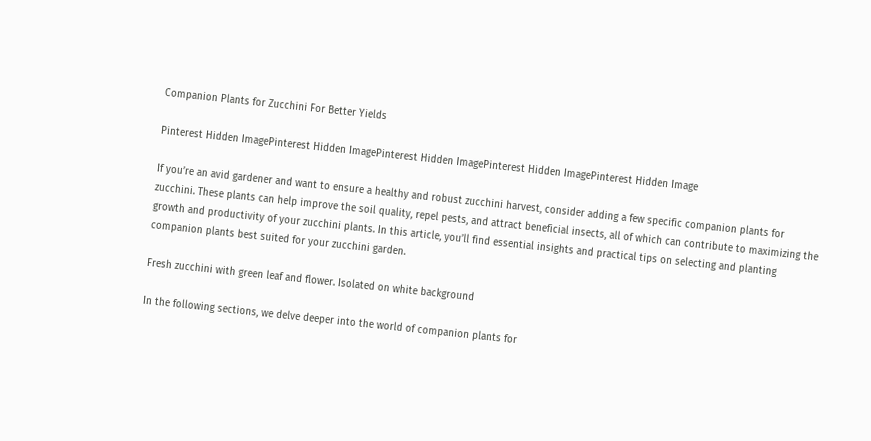Companion Plants for Zucchini For Better Yields

Pinterest Hidden ImagePinterest Hidden ImagePinterest Hidden ImagePinterest Hidden ImagePinterest Hidden Image

If you’re an avid gardener and want to ensure a healthy and robust zucchini harvest, consider adding a few specific companion plants for zucchini. These plants can help improve the soil quality, repel pests, and attract beneficial insects, all of which can contribute to maximizing the growth and productivity of your zucchini plants. In this article, you’ll find essential insights and practical tips on selecting and planting companion plants best suited for your zucchini garden.

Fresh zucchini with green leaf and flower. Isolated on white background

In the following sections, we delve deeper into the world of companion plants for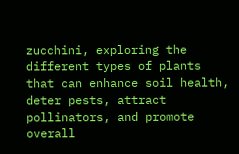zucchini, exploring the different types of plants that can enhance soil health, deter pests, attract pollinators, and promote overall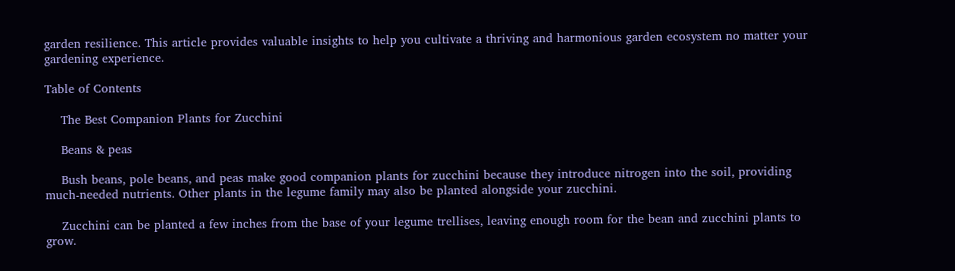garden resilience. This article provides valuable insights to help you cultivate a thriving and harmonious garden ecosystem no matter your gardening experience.

Table of Contents

    The Best Companion Plants for Zucchini

    Beans & peas

    Bush beans, pole beans, and peas make good companion plants for zucchini because they introduce nitrogen into the soil, providing much-needed nutrients. Other plants in the legume family may also be planted alongside your zucchini.

    Zucchini can be planted a few inches from the base of your legume trellises, leaving enough room for the bean and zucchini plants to grow.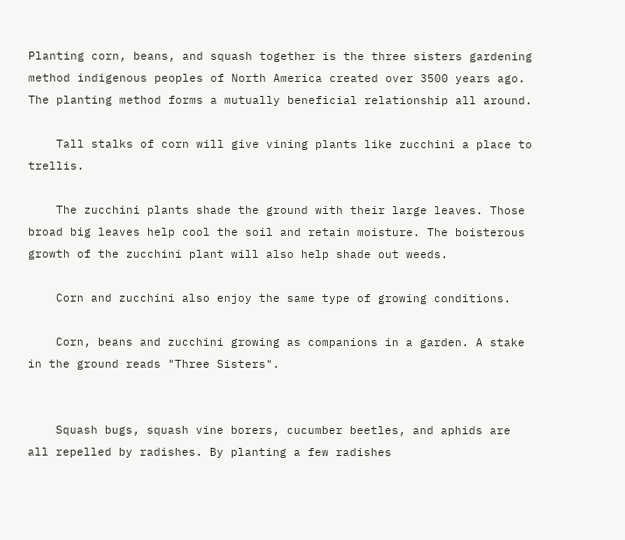Planting corn, beans, and squash together is the three sisters gardening method indigenous peoples of North America created over 3500 years ago. The planting method forms a mutually beneficial relationship all around.

    Tall stalks of corn will give vining plants like zucchini a place to trellis.

    The zucchini plants shade the ground with their large leaves. Those broad big leaves help cool the soil and retain moisture. The boisterous growth of the zucchini plant will also help shade out weeds.

    Corn and zucchini also enjoy the same type of growing conditions.

    Corn, beans and zucchini growing as companions in a garden. A stake in the ground reads "Three Sisters".


    Squash bugs, squash vine borers, cucumber beetles, and aphids are all repelled by radishes. By planting a few radishes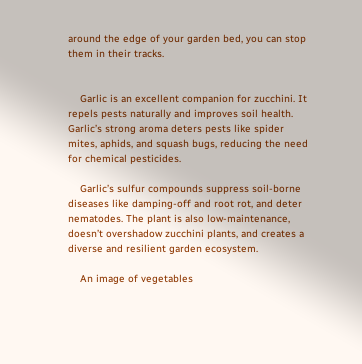around the edge of your garden bed, you can stop them in their tracks.


    Garlic is an excellent companion for zucchini. It repels pests naturally and improves soil health. Garlic’s strong aroma deters pests like spider mites, aphids, and squash bugs, reducing the need for chemical pesticides.

    Garlic’s sulfur compounds suppress soil-borne diseases like damping-off and root rot, and deter nematodes. The plant is also low-maintenance, doesn’t overshadow zucchini plants, and creates a diverse and resilient garden ecosystem.

    An image of vegetables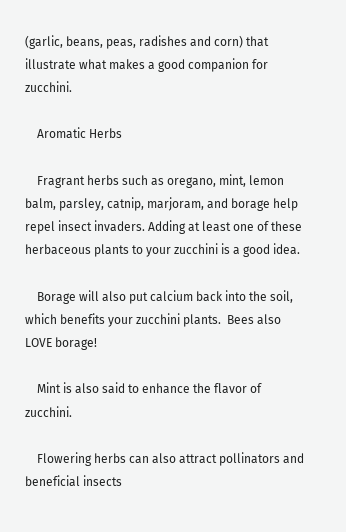(garlic, beans, peas, radishes and corn) that illustrate what makes a good companion for zucchini.

    Aromatic Herbs

    Fragrant herbs such as oregano, mint, lemon balm, parsley, catnip, marjoram, and borage help repel insect invaders. Adding at least one of these herbaceous plants to your zucchini is a good idea.

    Borage will also put calcium back into the soil, which benefits your zucchini plants.  Bees also LOVE borage!

    Mint is also said to enhance the flavor of zucchini.

    Flowering herbs can also attract pollinators and beneficial insects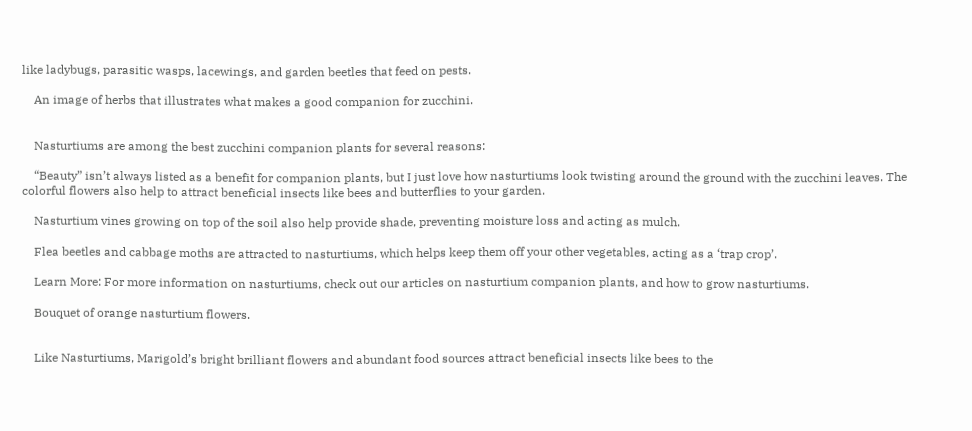like ladybugs, parasitic wasps, lacewings, and garden beetles that feed on pests.

    An image of herbs that illustrates what makes a good companion for zucchini.


    Nasturtiums are among the best zucchini companion plants for several reasons:

    “Beauty” isn’t always listed as a benefit for companion plants, but I just love how nasturtiums look twisting around the ground with the zucchini leaves. The colorful flowers also help to attract beneficial insects like bees and butterflies to your garden.

    Nasturtium vines growing on top of the soil also help provide shade, preventing moisture loss and acting as mulch.

    Flea beetles and cabbage moths are attracted to nasturtiums, which helps keep them off your other vegetables, acting as a ‘trap crop’.

    Learn More: For more information on nasturtiums, check out our articles on nasturtium companion plants, and how to grow nasturtiums.

    Bouquet of orange nasturtium flowers.


    Like Nasturtiums, Marigold’s bright brilliant flowers and abundant food sources attract beneficial insects like bees to the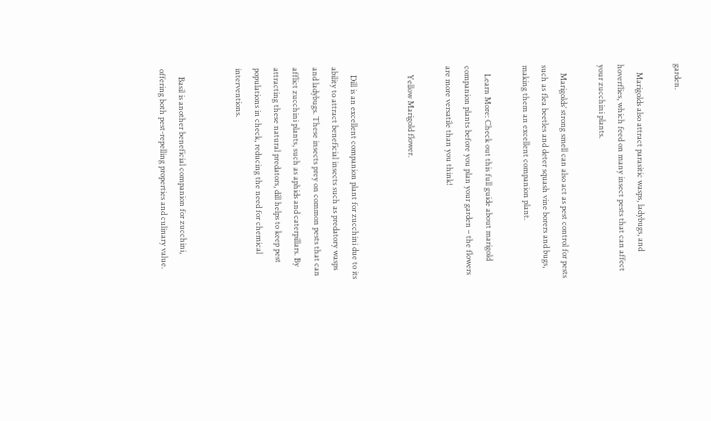garden.

    Marigolds also attract parasitic wasps, ladybugs, and hoverflies, which feed on many insect pests that can affect your zucchini plants.

    Marigolds’ strong smell can also act as pest control for pests such as flea beetles and deter squash vine borers and bugs, making them an excellent companion plant.

    Learn More: Check out this full guide about marigold companion plants before you plan your garden – the flowers are more versatile than you think!

    Yellow Marigold flower.


    Dill is an excellent companion plant for zucchini due to its ability to attract beneficial insects such as predatory wasps and ladybugs. These insects prey on common pests that can afflict zucchini plants, such as aphids and caterpillars. By attracting these natural predators, dill helps to keep pest populations in check, reducing the need for chemical interventions.


    Basil is another beneficial companion for zucchini, offering both pest-repelling properties and culinary value.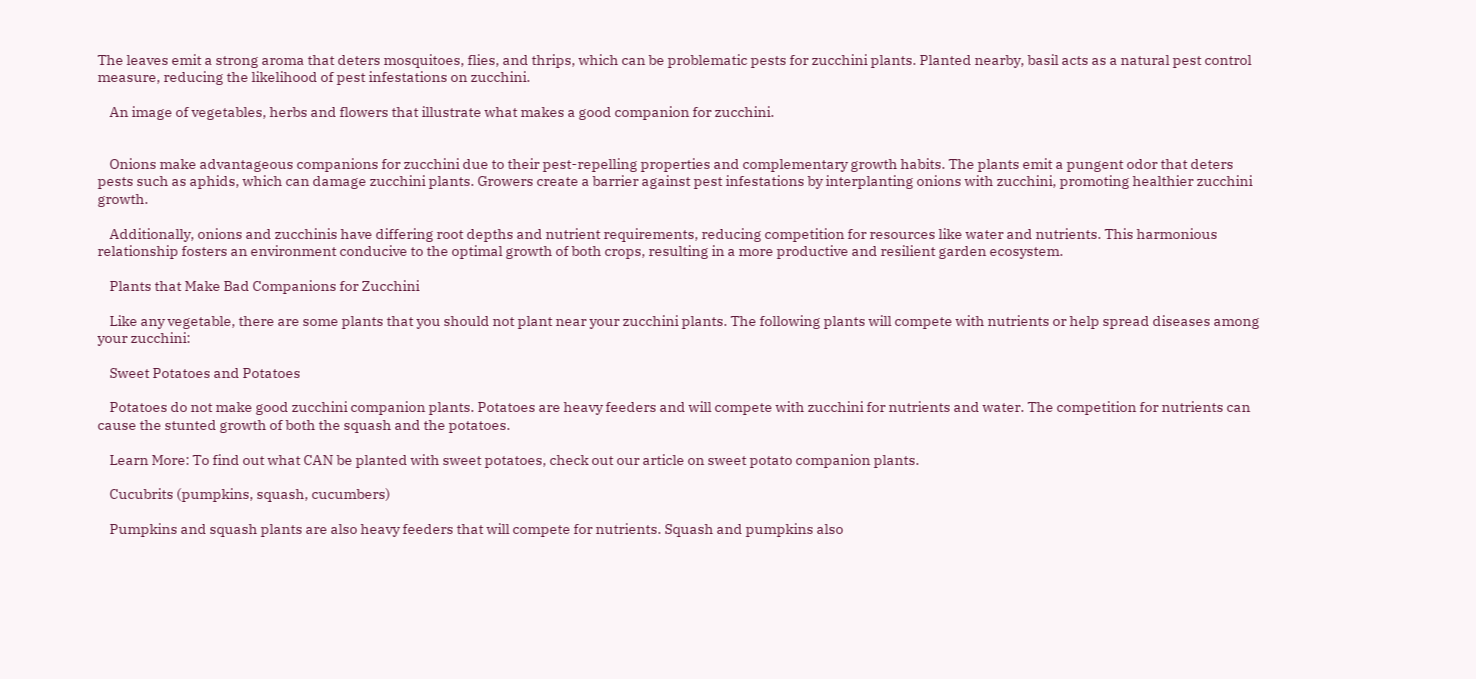The leaves emit a strong aroma that deters mosquitoes, flies, and thrips, which can be problematic pests for zucchini plants. Planted nearby, basil acts as a natural pest control measure, reducing the likelihood of pest infestations on zucchini.

    An image of vegetables, herbs and flowers that illustrate what makes a good companion for zucchini.


    Onions make advantageous companions for zucchini due to their pest-repelling properties and complementary growth habits. The plants emit a pungent odor that deters pests such as aphids, which can damage zucchini plants. Growers create a barrier against pest infestations by interplanting onions with zucchini, promoting healthier zucchini growth.

    Additionally, onions and zucchinis have differing root depths and nutrient requirements, reducing competition for resources like water and nutrients. This harmonious relationship fosters an environment conducive to the optimal growth of both crops, resulting in a more productive and resilient garden ecosystem.

    Plants that Make Bad Companions for Zucchini

    Like any vegetable, there are some plants that you should not plant near your zucchini plants. The following plants will compete with nutrients or help spread diseases among your zucchini:

    Sweet Potatoes and Potatoes

    Potatoes do not make good zucchini companion plants. Potatoes are heavy feeders and will compete with zucchini for nutrients and water. The competition for nutrients can cause the stunted growth of both the squash and the potatoes.

    Learn More: To find out what CAN be planted with sweet potatoes, check out our article on sweet potato companion plants.

    Cucubrits (pumpkins, squash, cucumbers)

    Pumpkins and squash plants are also heavy feeders that will compete for nutrients. Squash and pumpkins also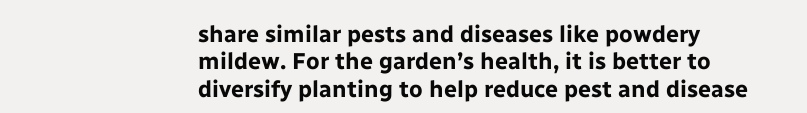share similar pests and diseases like powdery mildew. For the garden’s health, it is better to diversify planting to help reduce pest and disease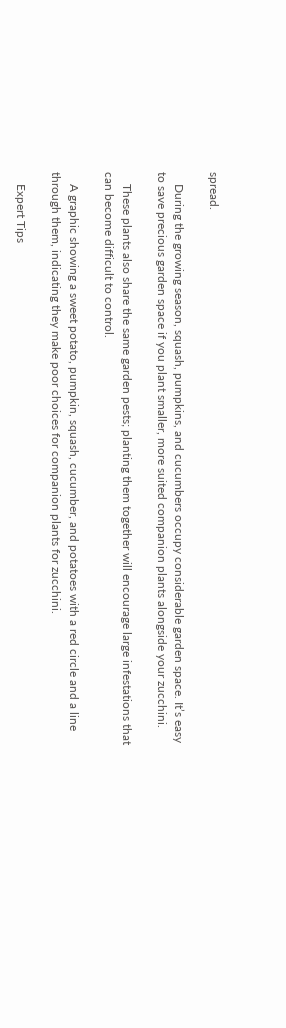spread.

    During the growing season, squash, pumpkins, and cucumbers occupy considerable garden space. It’s easy to save precious garden space if you plant smaller, more suited companion plants alongside your zucchini.

    These plants also share the same garden pests; planting them together will encourage large infestations that can become difficult to control.

    A graphic showing a sweet potato, pumpkin, squash, cucumber, and potatoes with a red circle and a line through them, indicating they make poor choices for companion plants for zucchini.

    Expert Tips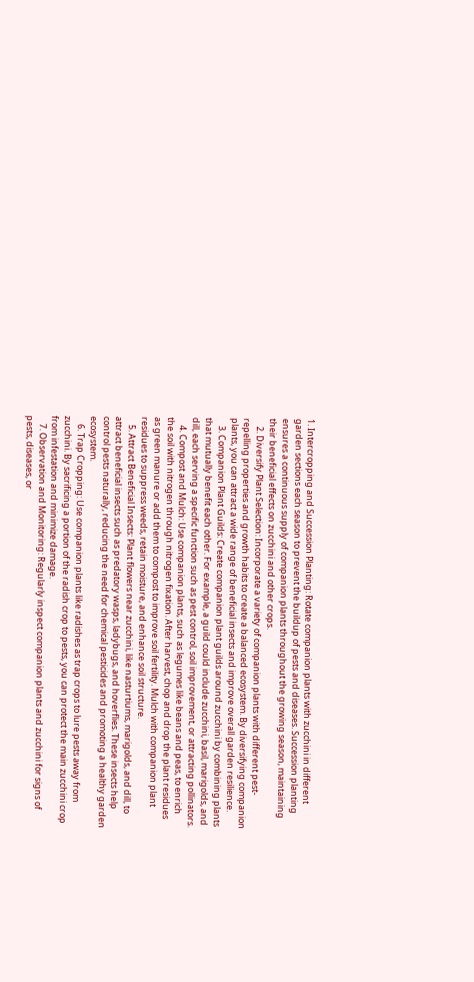1. Intercropping and Succession Planting: Rotate companion plants with zucchini in different garden sections each season to prevent the buildup of pests and diseases. Succession planting ensures a continuous supply of companion plants throughout the growing season, maintaining their beneficial effects on zucchini and other crops.
    2. Diversify Plant Selection: Incorporate a variety of companion plants with different pest-repelling properties and growth habits to create a balanced ecosystem. By diversifying companion plants, you can attract a wide range of beneficial insects and improve overall garden resilience.
    3. Companion Plant Guilds: Create companion plant guilds around zucchini by combining plants that mutually benefit each other. For example, a guild could include zucchini, basil, marigolds, and dill, each serving a specific function such as pest control, soil improvement, or attracting pollinators.
    4. Compost and Mulch: Use companion plants, such as legumes like beans and peas, to enrich the soil with nitrogen through nitrogen fixation. After harvest, chop and drop the plant residues as green manure or add them to compost to improve soil fertility. Mulch with companion plant residues to suppress weeds, retain moisture, and enhance soil structure.
    5. Attract Beneficial Insects: Plant flowers near zucchini, like nasturtiums, marigolds, and dill, to attract beneficial insects such as predatory wasps, ladybugs, and hoverflies. These insects help control pests naturally, reducing the need for chemical pesticides and promoting a healthy garden ecosystem.
    6. Trap Cropping: Use companion plants like radishes as trap crops to lure pests away from zucchini. By sacrificing a portion of the radish crop to pests, you can protect the main zucchini crop from infestation and minimize damage.
    7. Observation and Monitoring: Regularly inspect companion plants and zucchini for signs of pests, diseases, or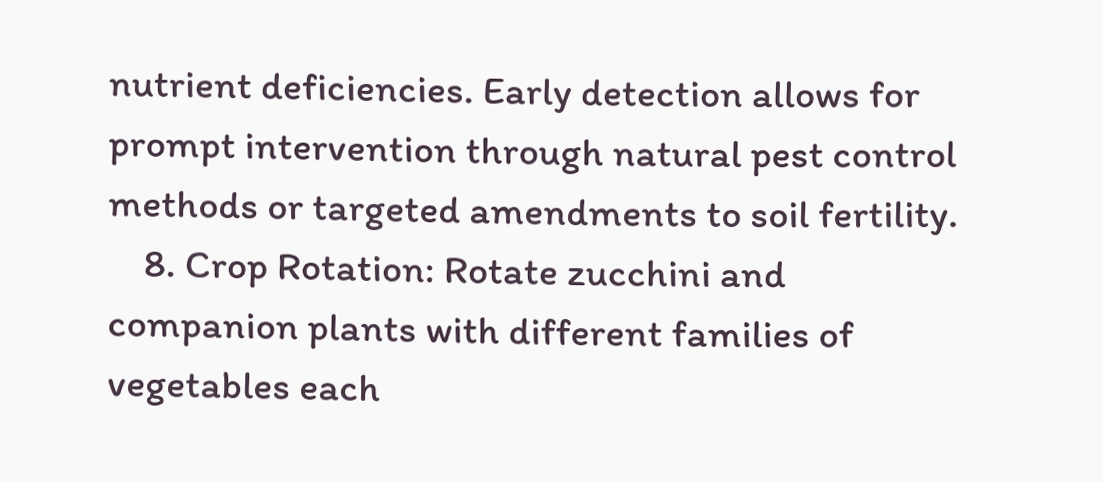nutrient deficiencies. Early detection allows for prompt intervention through natural pest control methods or targeted amendments to soil fertility.
    8. Crop Rotation: Rotate zucchini and companion plants with different families of vegetables each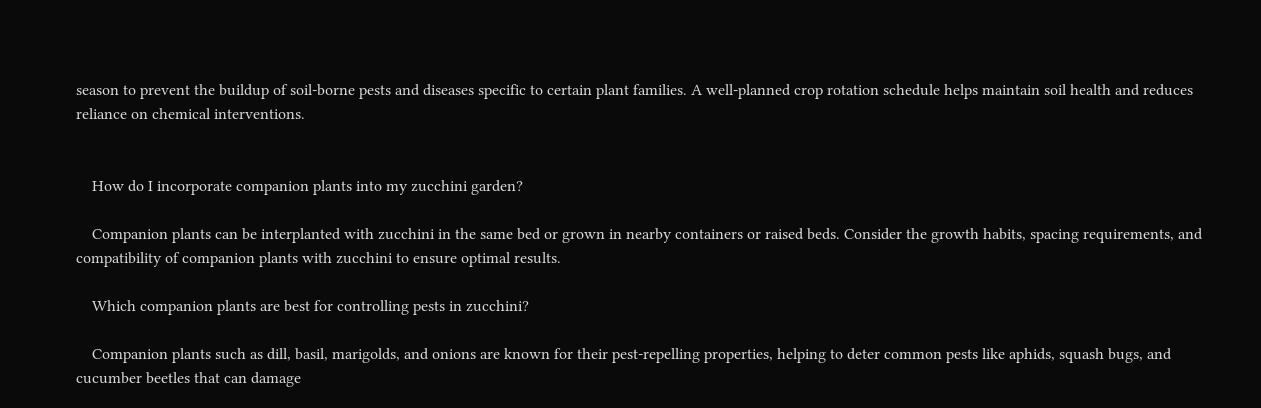season to prevent the buildup of soil-borne pests and diseases specific to certain plant families. A well-planned crop rotation schedule helps maintain soil health and reduces reliance on chemical interventions.


    How do I incorporate companion plants into my zucchini garden?

    Companion plants can be interplanted with zucchini in the same bed or grown in nearby containers or raised beds. Consider the growth habits, spacing requirements, and compatibility of companion plants with zucchini to ensure optimal results.

    Which companion plants are best for controlling pests in zucchini?

    Companion plants such as dill, basil, marigolds, and onions are known for their pest-repelling properties, helping to deter common pests like aphids, squash bugs, and cucumber beetles that can damage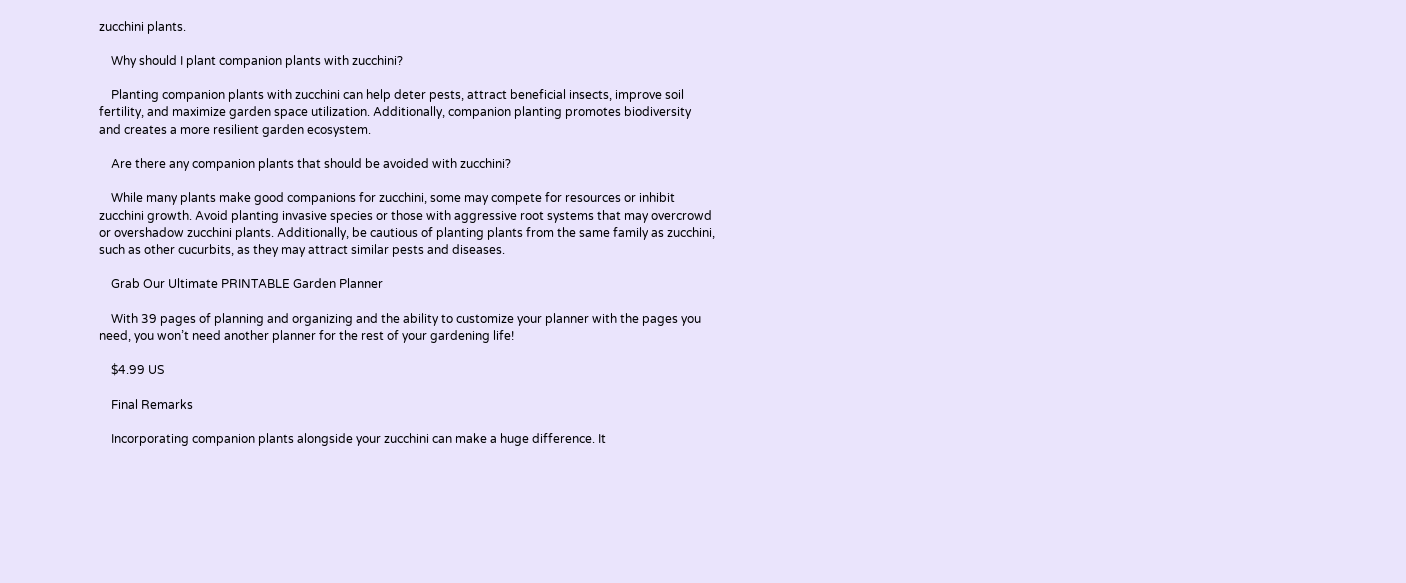zucchini plants.

    Why should I plant companion plants with zucchini?

    Planting companion plants with zucchini can help deter pests, attract beneficial insects, improve soil fertility, and maximize garden space utilization. Additionally, companion planting promotes biodiversity and creates a more resilient garden ecosystem.

    Are there any companion plants that should be avoided with zucchini?

    While many plants make good companions for zucchini, some may compete for resources or inhibit zucchini growth. Avoid planting invasive species or those with aggressive root systems that may overcrowd or overshadow zucchini plants. Additionally, be cautious of planting plants from the same family as zucchini, such as other cucurbits, as they may attract similar pests and diseases.

    Grab Our Ultimate PRINTABLE Garden Planner

    With 39 pages of planning and organizing and the ability to customize your planner with the pages you need, you won’t need another planner for the rest of your gardening life!

    $4.99 US

    Final Remarks

    Incorporating companion plants alongside your zucchini can make a huge difference. It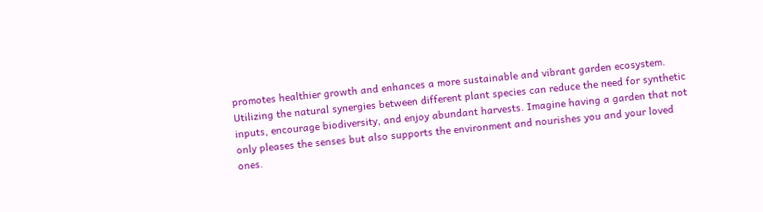promotes healthier growth and enhances a more sustainable and vibrant garden ecosystem. Utilizing the natural synergies between different plant species can reduce the need for synthetic inputs, encourage biodiversity, and enjoy abundant harvests. Imagine having a garden that not only pleases the senses but also supports the environment and nourishes you and your loved ones.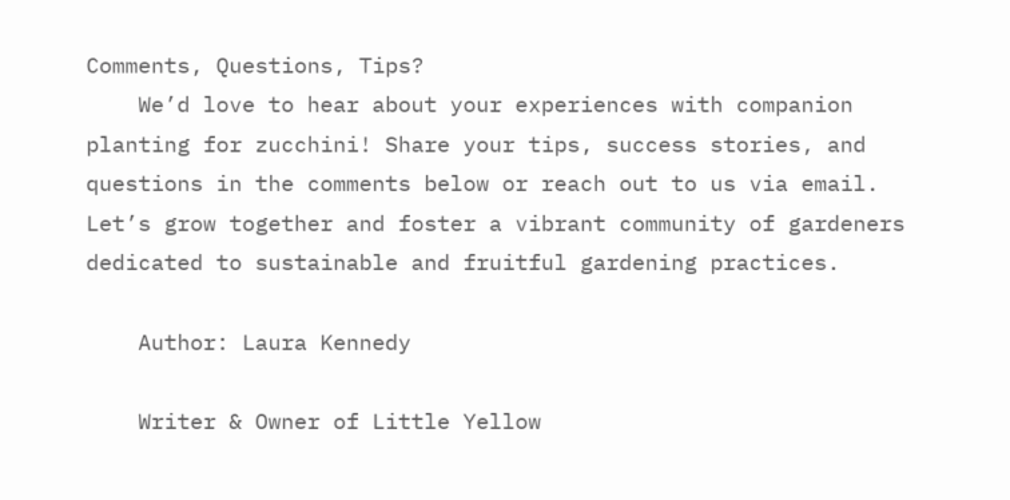Comments, Questions, Tips?
    We’d love to hear about your experiences with companion planting for zucchini! Share your tips, success stories, and questions in the comments below or reach out to us via email. Let’s grow together and foster a vibrant community of gardeners dedicated to sustainable and fruitful gardening practices.

    Author: Laura Kennedy

    Writer & Owner of Little Yellow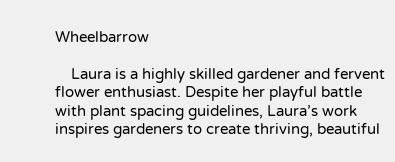Wheelbarrow

    Laura is a highly skilled gardener and fervent flower enthusiast. Despite her playful battle with plant spacing guidelines, Laura’s work inspires gardeners to create thriving, beautiful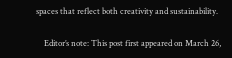spaces that reflect both creativity and sustainability.

    Editor’s note: This post first appeared on March 26,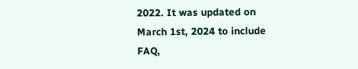2022. It was updated on March 1st, 2024 to include FAQ,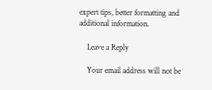expert tips, better formatting and additional information.

    Leave a Reply

    Your email address will not be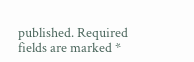published. Required fields are marked *